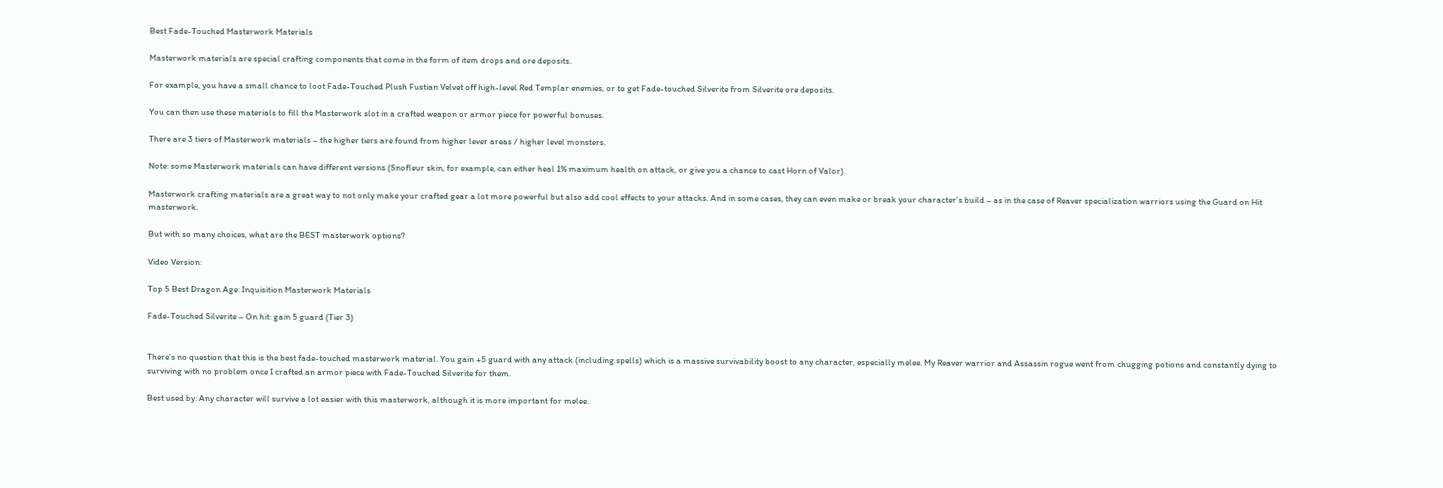Best Fade-Touched Masterwork Materials

Masterwork materials are special crafting components that come in the form of item drops and ore deposits.

For example, you have a small chance to loot Fade-Touched Plush Fustian Velvet off high-level Red Templar enemies, or to get Fade-touched Silverite from Silverite ore deposits.

You can then use these materials to fill the Masterwork slot in a crafted weapon or armor piece for powerful bonuses.

There are 3 tiers of Masterwork materials – the higher tiers are found from higher lever areas / higher level monsters.

Note: some Masterwork materials can have different versions (Snofleur skin, for example, can either heal 1% maximum health on attack, or give you a chance to cast Horn of Valor).

Masterwork crafting materials are a great way to not only make your crafted gear a lot more powerful but also add cool effects to your attacks. And in some cases, they can even make or break your character’s build – as in the case of Reaver specialization warriors using the Guard on Hit masterwork.

But with so many choices, what are the BEST masterwork options?

Video Version:

Top 5 Best Dragon Age: Inquisition Masterwork Materials

Fade-Touched Silverite – On hit: gain 5 guard (Tier 3)


There’s no question that this is the best fade-touched masterwork material. You gain +5 guard with any attack (including spells) which is a massive survivability boost to any character, especially melee. My Reaver warrior and Assassin rogue went from chugging potions and constantly dying to surviving with no problem once I crafted an armor piece with Fade-Touched Silverite for them.

Best used by: Any character will survive a lot easier with this masterwork, although it is more important for melee.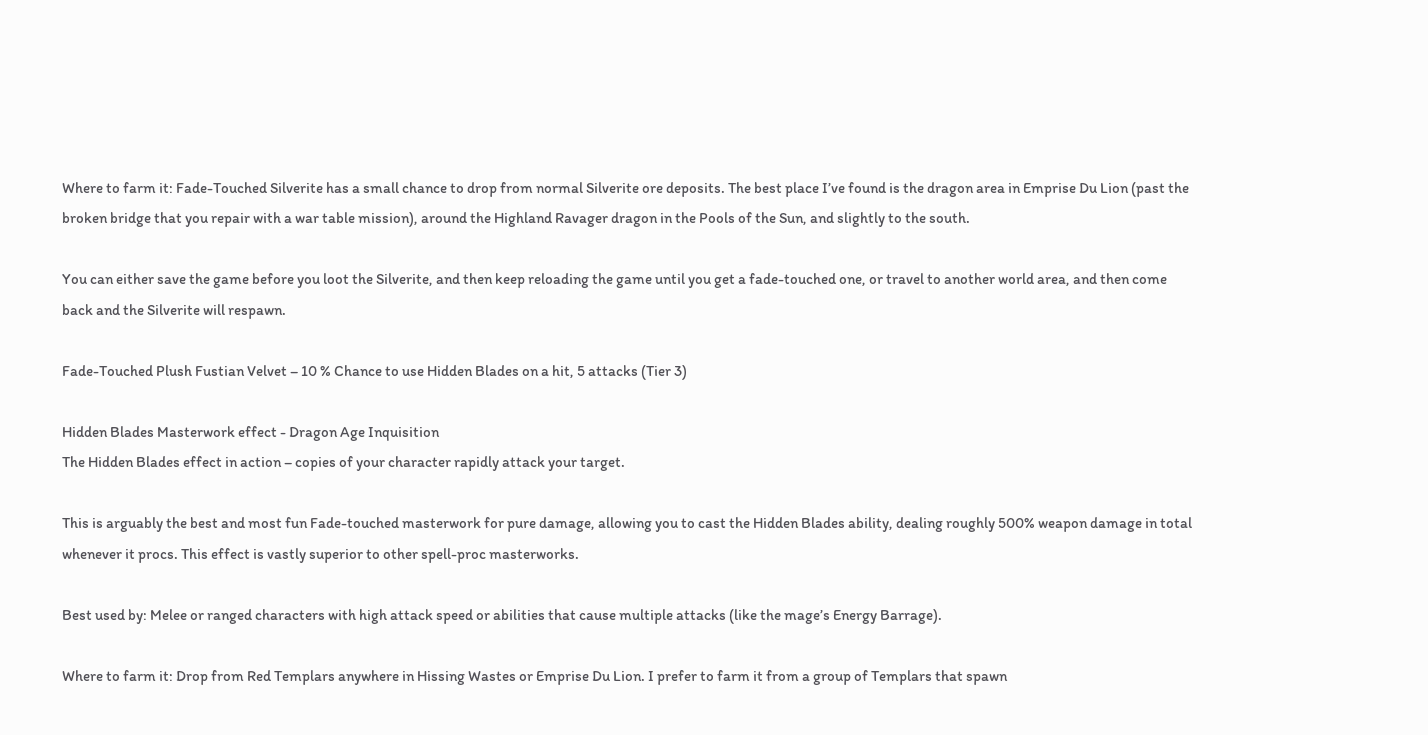Where to farm it: Fade-Touched Silverite has a small chance to drop from normal Silverite ore deposits. The best place I’ve found is the dragon area in Emprise Du Lion (past the broken bridge that you repair with a war table mission), around the Highland Ravager dragon in the Pools of the Sun, and slightly to the south.

You can either save the game before you loot the Silverite, and then keep reloading the game until you get a fade-touched one, or travel to another world area, and then come back and the Silverite will respawn.

Fade-Touched Plush Fustian Velvet – 10 % Chance to use Hidden Blades on a hit, 5 attacks (Tier 3)

Hidden Blades Masterwork effect - Dragon Age Inquisition
The Hidden Blades effect in action – copies of your character rapidly attack your target.

This is arguably the best and most fun Fade-touched masterwork for pure damage, allowing you to cast the Hidden Blades ability, dealing roughly 500% weapon damage in total whenever it procs. This effect is vastly superior to other spell-proc masterworks.

Best used by: Melee or ranged characters with high attack speed or abilities that cause multiple attacks (like the mage’s Energy Barrage).

Where to farm it: Drop from Red Templars anywhere in Hissing Wastes or Emprise Du Lion. I prefer to farm it from a group of Templars that spawn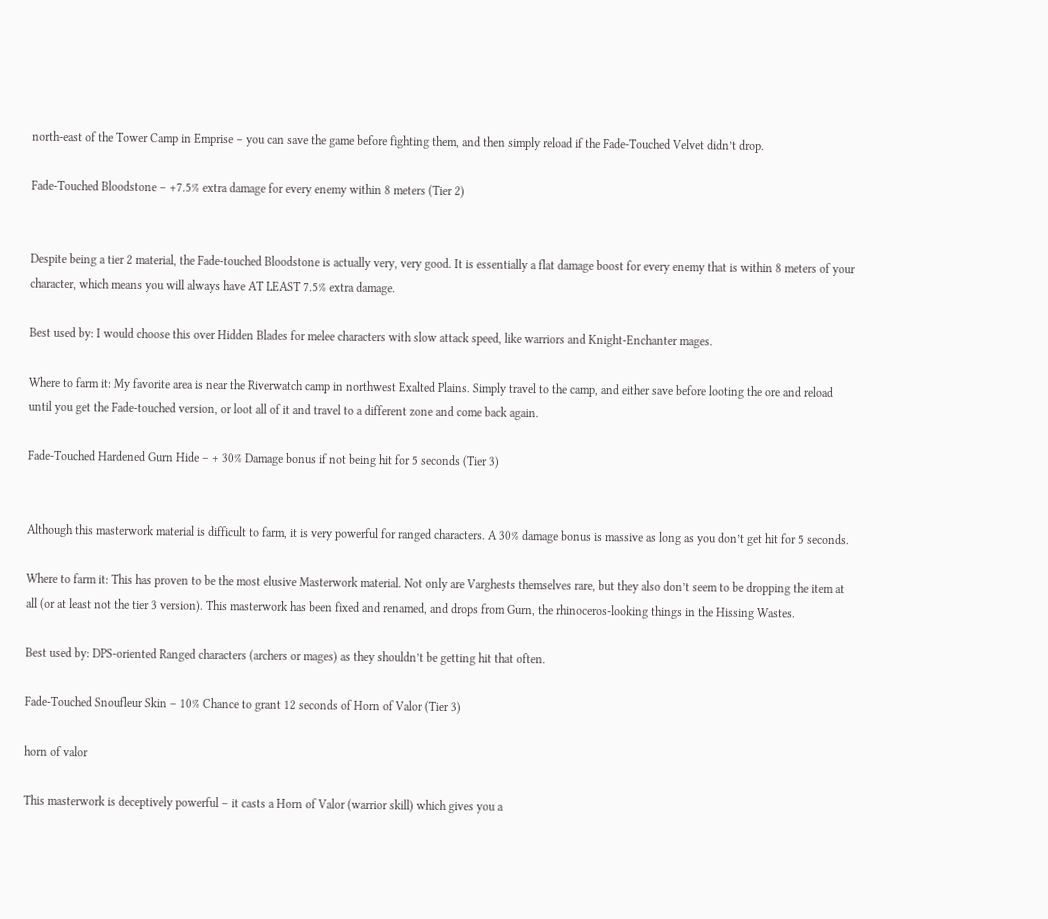north-east of the Tower Camp in Emprise – you can save the game before fighting them, and then simply reload if the Fade-Touched Velvet didn’t drop.

Fade-Touched Bloodstone – +7.5% extra damage for every enemy within 8 meters (Tier 2)


Despite being a tier 2 material, the Fade-touched Bloodstone is actually very, very good. It is essentially a flat damage boost for every enemy that is within 8 meters of your character, which means you will always have AT LEAST 7.5% extra damage.

Best used by: I would choose this over Hidden Blades for melee characters with slow attack speed, like warriors and Knight-Enchanter mages.

Where to farm it: My favorite area is near the Riverwatch camp in northwest Exalted Plains. Simply travel to the camp, and either save before looting the ore and reload until you get the Fade-touched version, or loot all of it and travel to a different zone and come back again.

Fade-Touched Hardened Gurn Hide – + 30% Damage bonus if not being hit for 5 seconds (Tier 3)


Although this masterwork material is difficult to farm, it is very powerful for ranged characters. A 30% damage bonus is massive as long as you don’t get hit for 5 seconds.

Where to farm it: This has proven to be the most elusive Masterwork material. Not only are Varghests themselves rare, but they also don’t seem to be dropping the item at all (or at least not the tier 3 version). This masterwork has been fixed and renamed, and drops from Gurn, the rhinoceros-looking things in the Hissing Wastes.

Best used by: DPS-oriented Ranged characters (archers or mages) as they shouldn’t be getting hit that often.

Fade-Touched Snoufleur Skin – 10% Chance to grant 12 seconds of Horn of Valor (Tier 3)

horn of valor

This masterwork is deceptively powerful – it casts a Horn of Valor (warrior skill) which gives you a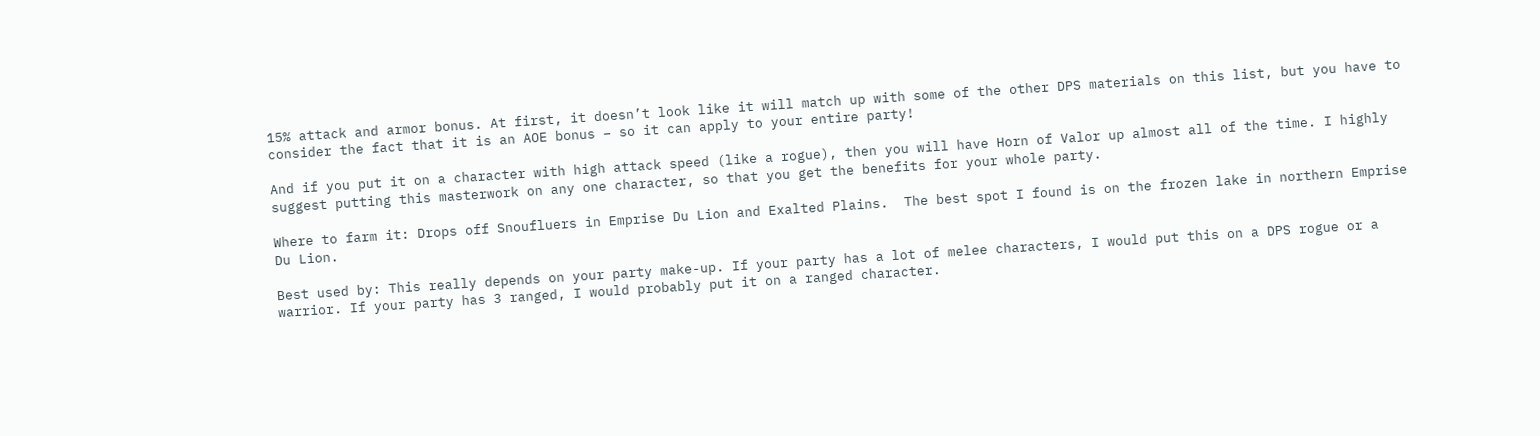15% attack and armor bonus. At first, it doesn’t look like it will match up with some of the other DPS materials on this list, but you have to consider the fact that it is an AOE bonus – so it can apply to your entire party!

And if you put it on a character with high attack speed (like a rogue), then you will have Horn of Valor up almost all of the time. I highly suggest putting this masterwork on any one character, so that you get the benefits for your whole party.

Where to farm it: Drops off Snoufluers in Emprise Du Lion and Exalted Plains.  The best spot I found is on the frozen lake in northern Emprise Du Lion.

Best used by: This really depends on your party make-up. If your party has a lot of melee characters, I would put this on a DPS rogue or a warrior. If your party has 3 ranged, I would probably put it on a ranged character.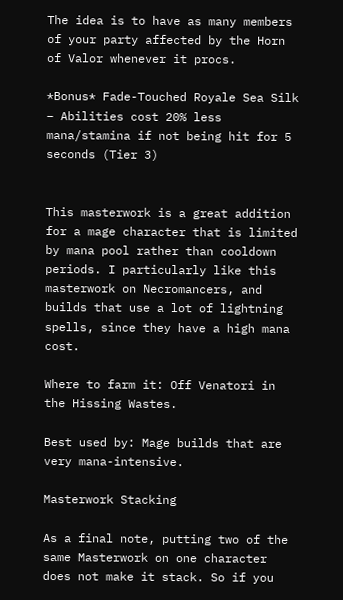The idea is to have as many members of your party affected by the Horn of Valor whenever it procs.

*Bonus* Fade-Touched Royale Sea Silk – Abilities cost 20% less mana/stamina if not being hit for 5 seconds (Tier 3)


This masterwork is a great addition for a mage character that is limited by mana pool rather than cooldown periods. I particularly like this masterwork on Necromancers, and builds that use a lot of lightning spells, since they have a high mana cost.

Where to farm it: Off Venatori in the Hissing Wastes.

Best used by: Mage builds that are very mana-intensive.

Masterwork Stacking

As a final note, putting two of the same Masterwork on one character does not make it stack. So if you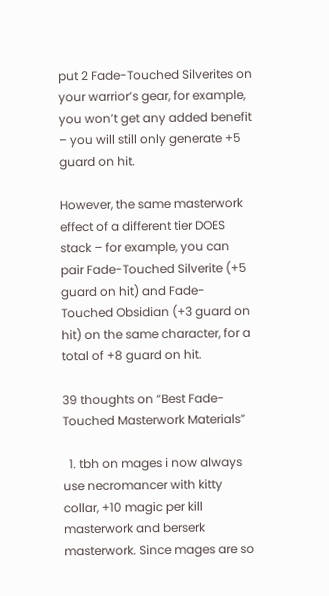put 2 Fade-Touched Silverites on your warrior’s gear, for example, you won’t get any added benefit – you will still only generate +5 guard on hit.

However, the same masterwork effect of a different tier DOES stack – for example, you can pair Fade-Touched Silverite (+5 guard on hit) and Fade-Touched Obsidian (+3 guard on hit) on the same character, for a total of +8 guard on hit.

39 thoughts on “Best Fade-Touched Masterwork Materials”

  1. tbh on mages i now always use necromancer with kitty collar, +10 magic per kill masterwork and berserk masterwork. Since mages are so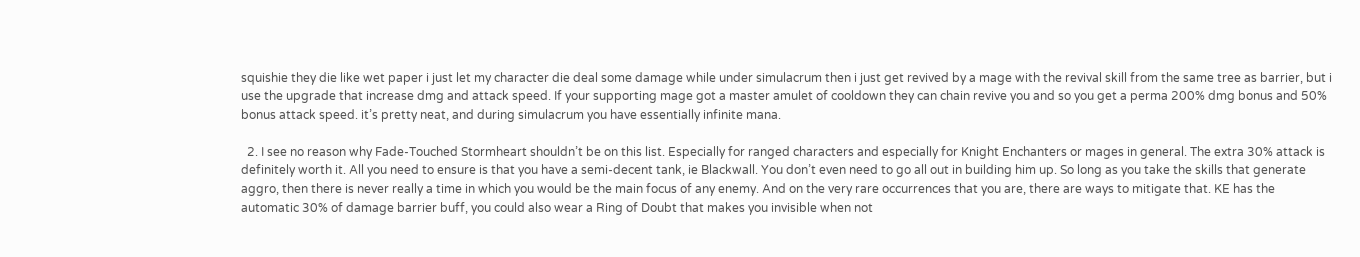squishie they die like wet paper i just let my character die deal some damage while under simulacrum then i just get revived by a mage with the revival skill from the same tree as barrier, but i use the upgrade that increase dmg and attack speed. If your supporting mage got a master amulet of cooldown they can chain revive you and so you get a perma 200% dmg bonus and 50% bonus attack speed. it’s pretty neat, and during simulacrum you have essentially infinite mana.

  2. I see no reason why Fade-Touched Stormheart shouldn’t be on this list. Especially for ranged characters and especially for Knight Enchanters or mages in general. The extra 30% attack is definitely worth it. All you need to ensure is that you have a semi-decent tank, ie Blackwall. You don’t even need to go all out in building him up. So long as you take the skills that generate aggro, then there is never really a time in which you would be the main focus of any enemy. And on the very rare occurrences that you are, there are ways to mitigate that. KE has the automatic 30% of damage barrier buff, you could also wear a Ring of Doubt that makes you invisible when not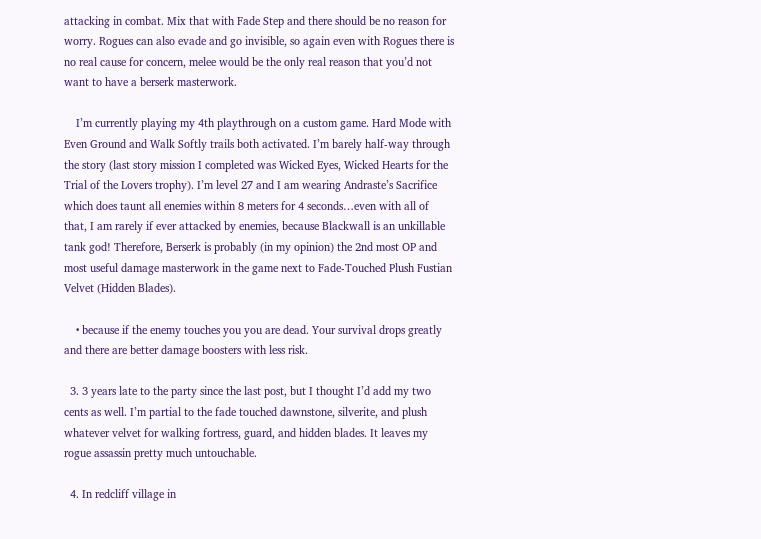attacking in combat. Mix that with Fade Step and there should be no reason for worry. Rogues can also evade and go invisible, so again even with Rogues there is no real cause for concern, melee would be the only real reason that you’d not want to have a berserk masterwork.

    I’m currently playing my 4th playthrough on a custom game. Hard Mode with Even Ground and Walk Softly trails both activated. I’m barely half-way through the story (last story mission I completed was Wicked Eyes, Wicked Hearts for the Trial of the Lovers trophy). I’m level 27 and I am wearing Andraste’s Sacrifice which does taunt all enemies within 8 meters for 4 seconds…even with all of that, I am rarely if ever attacked by enemies, because Blackwall is an unkillable tank god! Therefore, Berserk is probably (in my opinion) the 2nd most OP and most useful damage masterwork in the game next to Fade-Touched Plush Fustian Velvet (Hidden Blades).

    • because if the enemy touches you you are dead. Your survival drops greatly and there are better damage boosters with less risk.

  3. 3 years late to the party since the last post, but I thought I’d add my two cents as well. I’m partial to the fade touched dawnstone, silverite, and plush whatever velvet for walking fortress, guard, and hidden blades. It leaves my rogue assassin pretty much untouchable.

  4. In redcliff village in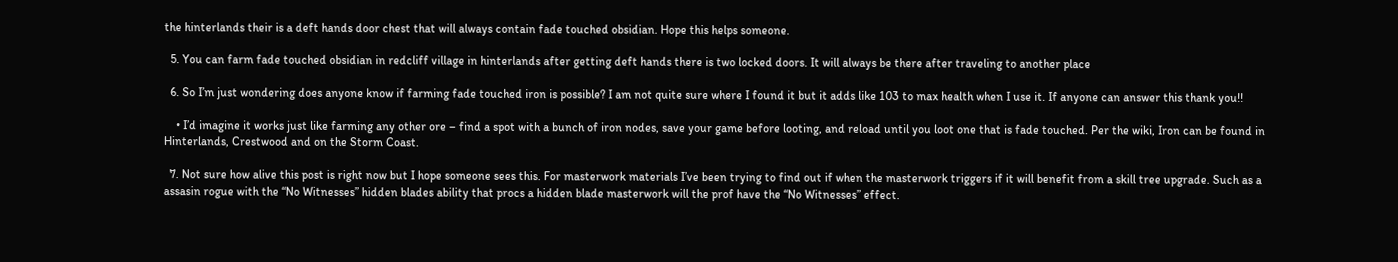the hinterlands their is a deft hands door chest that will always contain fade touched obsidian. Hope this helps someone.

  5. You can farm fade touched obsidian in redcliff village in hinterlands after getting deft hands there is two locked doors. It will always be there after traveling to another place

  6. So I’m just wondering does anyone know if farming fade touched iron is possible? I am not quite sure where I found it but it adds like 103 to max health when I use it. If anyone can answer this thank you!!

    • I’d imagine it works just like farming any other ore – find a spot with a bunch of iron nodes, save your game before looting, and reload until you loot one that is fade touched. Per the wiki, Iron can be found in Hinterlands, Crestwood and on the Storm Coast.

  7. Not sure how alive this post is right now but I hope someone sees this. For masterwork materials I’ve been trying to find out if when the masterwork triggers if it will benefit from a skill tree upgrade. Such as a assasin rogue with the “No Witnesses” hidden blades ability that procs a hidden blade masterwork will the prof have the “No Witnesses” effect.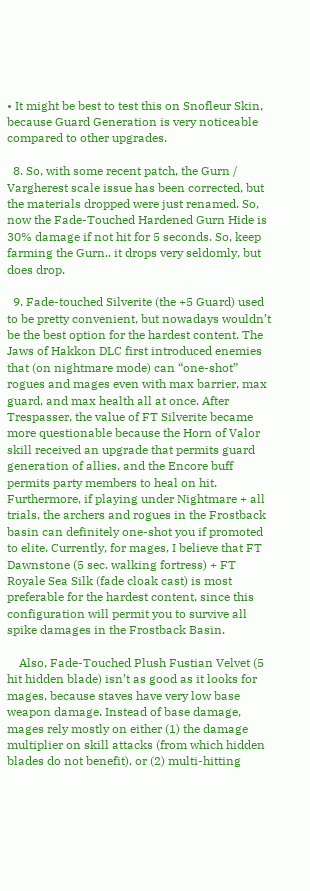• It might be best to test this on Snofleur Skin, because Guard Generation is very noticeable compared to other upgrades.

  8. So, with some recent patch, the Gurn / Vargherest scale issue has been corrected, but the materials dropped were just renamed. So, now the Fade-Touched Hardened Gurn Hide is 30% damage if not hit for 5 seconds. So, keep farming the Gurn.. it drops very seldomly, but does drop.

  9. Fade-touched Silverite (the +5 Guard) used to be pretty convenient, but nowadays wouldn’t be the best option for the hardest content. The Jaws of Hakkon DLC first introduced enemies that (on nightmare mode) can “one-shot” rogues and mages even with max barrier, max guard, and max health all at once. After Trespasser, the value of FT Silverite became more questionable because the Horn of Valor skill received an upgrade that permits guard generation of allies, and the Encore buff permits party members to heal on hit. Furthermore, if playing under Nightmare + all trials, the archers and rogues in the Frostback basin can definitely one-shot you if promoted to elite. Currently, for mages, I believe that FT Dawnstone (5 sec. walking fortress) + FT Royale Sea Silk (fade cloak cast) is most preferable for the hardest content, since this configuration will permit you to survive all spike damages in the Frostback Basin.

    Also, Fade-Touched Plush Fustian Velvet (5 hit hidden blade) isn’t as good as it looks for mages, because staves have very low base weapon damage. Instead of base damage, mages rely mostly on either (1) the damage multiplier on skill attacks (from which hidden blades do not benefit), or (2) multi-hitting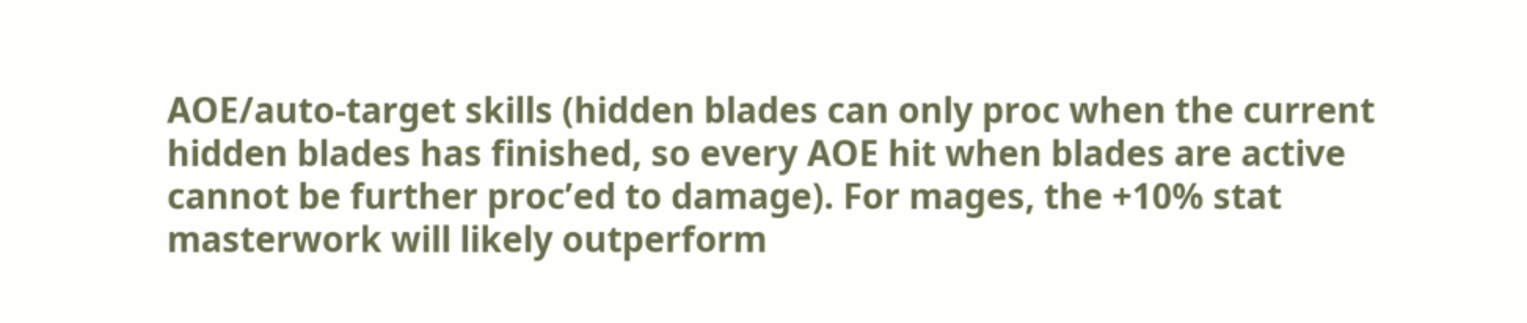AOE/auto-target skills (hidden blades can only proc when the current hidden blades has finished, so every AOE hit when blades are active cannot be further proc’ed to damage). For mages, the +10% stat masterwork will likely outperform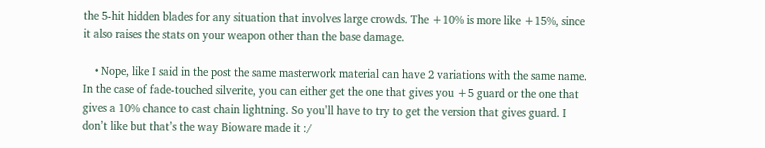the 5-hit hidden blades for any situation that involves large crowds. The +10% is more like +15%, since it also raises the stats on your weapon other than the base damage.

    • Nope, like I said in the post the same masterwork material can have 2 variations with the same name. In the case of fade-touched silverite, you can either get the one that gives you +5 guard or the one that gives a 10% chance to cast chain lightning. So you’ll have to try to get the version that gives guard. I don’t like but that’s the way Bioware made it :/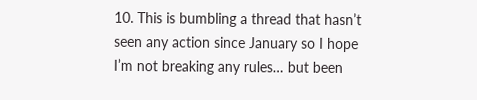10. This is bumbling a thread that hasn’t seen any action since January so I hope I’m not breaking any rules… but been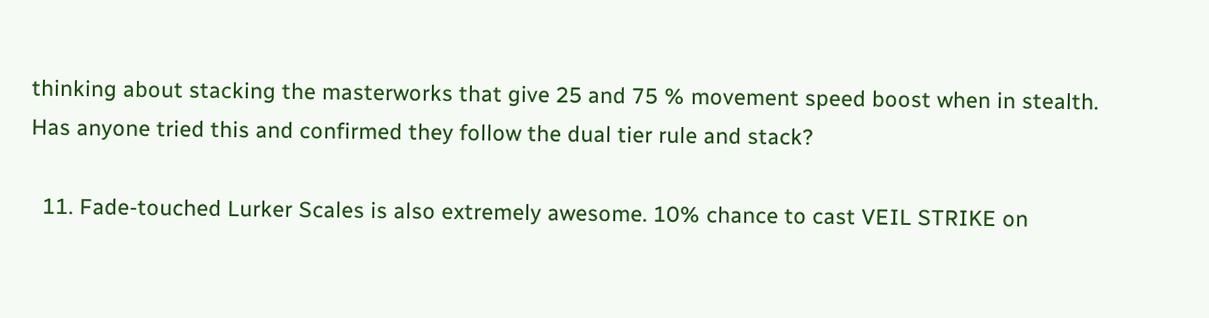thinking about stacking the masterworks that give 25 and 75 % movement speed boost when in stealth. Has anyone tried this and confirmed they follow the dual tier rule and stack?

  11. Fade-touched Lurker Scales is also extremely awesome. 10% chance to cast VEIL STRIKE on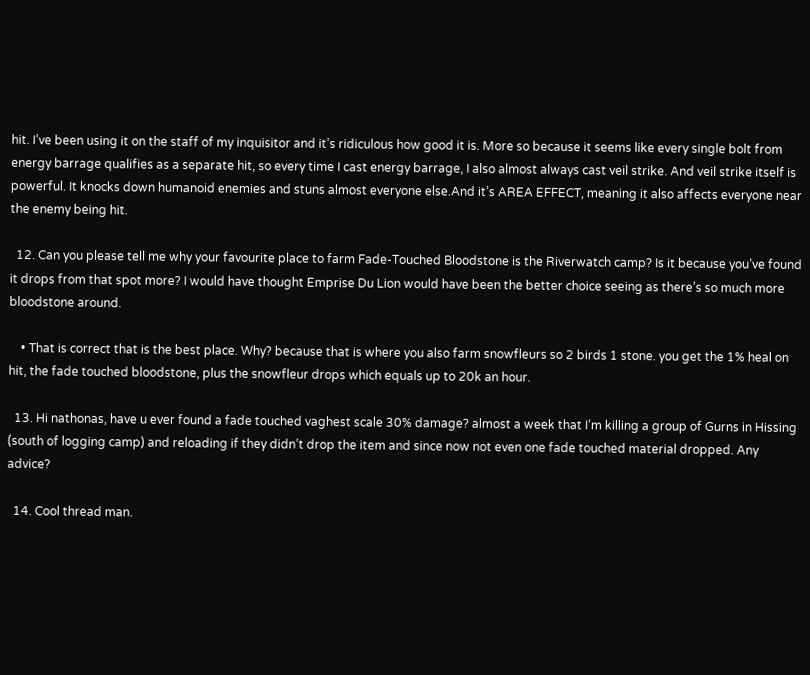hit. I’ve been using it on the staff of my inquisitor and it’s ridiculous how good it is. More so because it seems like every single bolt from energy barrage qualifies as a separate hit, so every time I cast energy barrage, I also almost always cast veil strike. And veil strike itself is powerful. It knocks down humanoid enemies and stuns almost everyone else.And it’s AREA EFFECT, meaning it also affects everyone near the enemy being hit.

  12. Can you please tell me why your favourite place to farm Fade-Touched Bloodstone is the Riverwatch camp? Is it because you’ve found it drops from that spot more? I would have thought Emprise Du Lion would have been the better choice seeing as there’s so much more bloodstone around.

    • That is correct that is the best place. Why? because that is where you also farm snowfleurs so 2 birds 1 stone. you get the 1% heal on hit, the fade touched bloodstone, plus the snowfleur drops which equals up to 20k an hour.

  13. Hi nathonas, have u ever found a fade touched vaghest scale 30% damage? almost a week that I’m killing a group of Gurns in Hissing (south of logging camp) and reloading if they didn’t drop the item and since now not even one fade touched material dropped. Any advice?

  14. Cool thread man.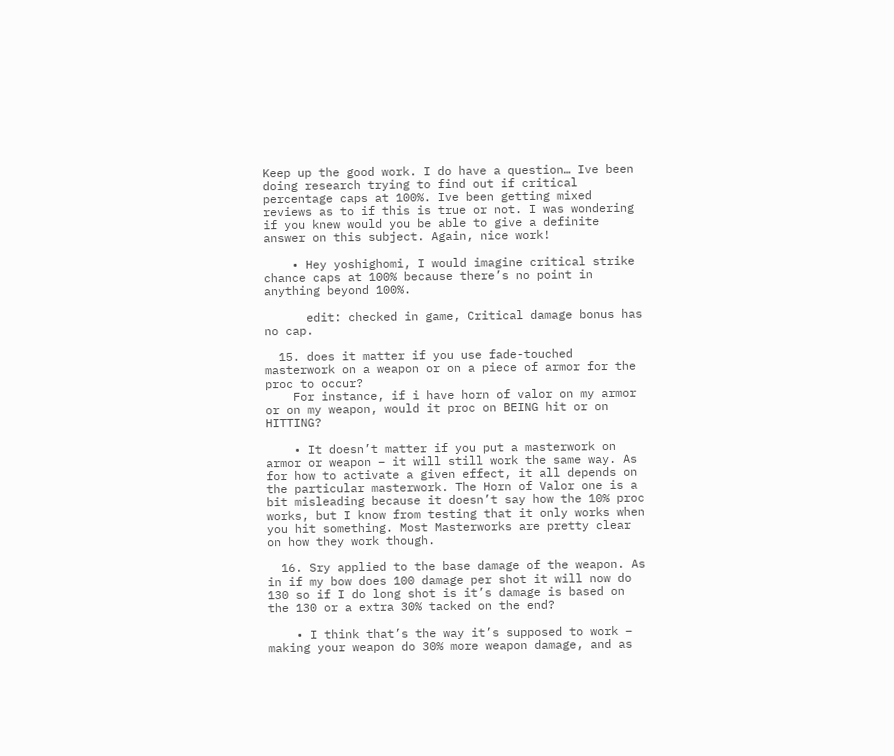Keep up the good work. I do have a question… Ive been doing research trying to find out if critical percentage caps at 100%. Ive been getting mixed reviews as to if this is true or not. I was wondering if you knew would you be able to give a definite answer on this subject. Again, nice work!

    • Hey yoshighomi, I would imagine critical strike chance caps at 100% because there’s no point in anything beyond 100%.

      edit: checked in game, Critical damage bonus has no cap.

  15. does it matter if you use fade-touched masterwork on a weapon or on a piece of armor for the proc to occur?
    For instance, if i have horn of valor on my armor or on my weapon, would it proc on BEING hit or on HITTING?

    • It doesn’t matter if you put a masterwork on armor or weapon – it will still work the same way. As for how to activate a given effect, it all depends on the particular masterwork. The Horn of Valor one is a bit misleading because it doesn’t say how the 10% proc works, but I know from testing that it only works when you hit something. Most Masterworks are pretty clear on how they work though.

  16. Sry applied to the base damage of the weapon. As in if my bow does 100 damage per shot it will now do 130 so if I do long shot is it’s damage is based on the 130 or a extra 30% tacked on the end?

    • I think that’s the way it’s supposed to work – making your weapon do 30% more weapon damage, and as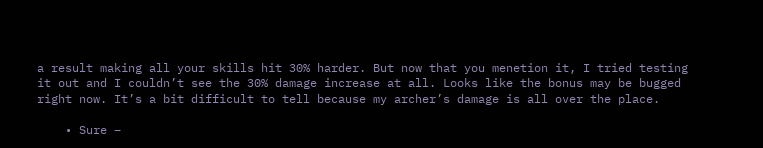a result making all your skills hit 30% harder. But now that you menetion it, I tried testing it out and I couldn’t see the 30% damage increase at all. Looks like the bonus may be bugged right now. It’s a bit difficult to tell because my archer’s damage is all over the place.

    • Sure –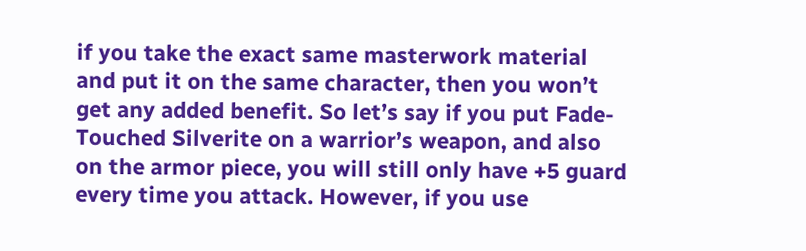if you take the exact same masterwork material and put it on the same character, then you won’t get any added benefit. So let’s say if you put Fade-Touched Silverite on a warrior’s weapon, and also on the armor piece, you will still only have +5 guard every time you attack. However, if you use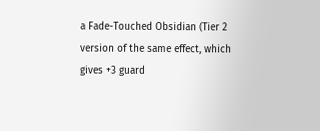a Fade-Touched Obsidian (Tier 2 version of the same effect, which gives +3 guard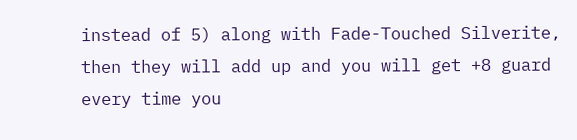instead of 5) along with Fade-Touched Silverite, then they will add up and you will get +8 guard every time you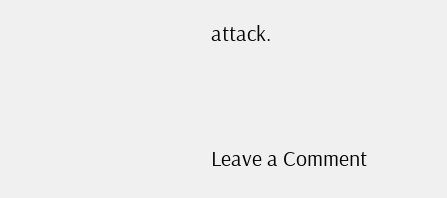attack.


Leave a Comment